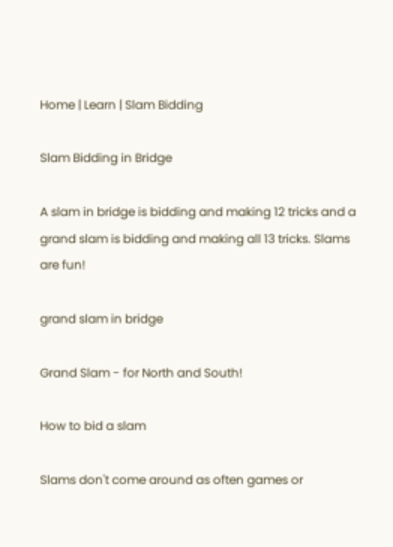Home | Learn | Slam Bidding

Slam Bidding in Bridge

A slam in bridge is bidding and making 12 tricks and a grand slam is bidding and making all 13 tricks. Slams are fun!

grand slam in bridge

Grand Slam - for North and South!

How to bid a slam

Slams don't come around as often games or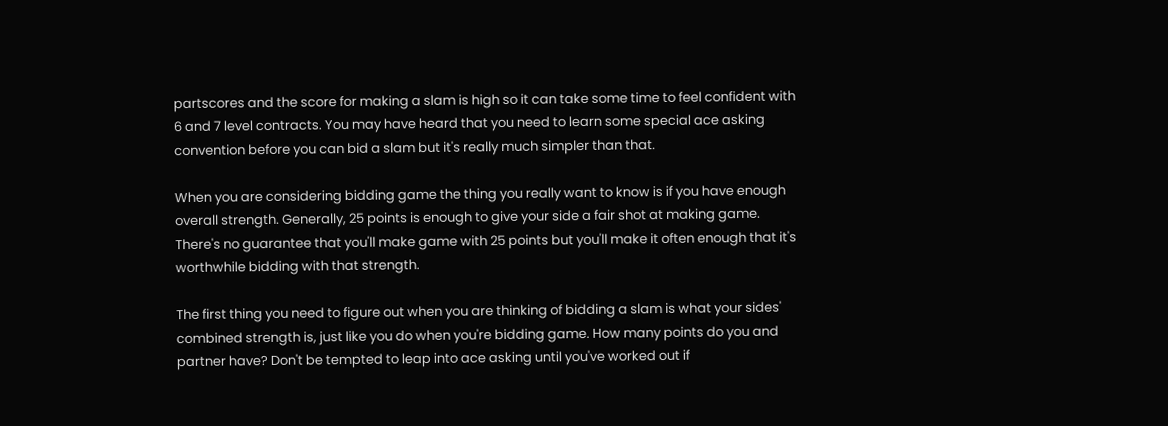partscores and the score for making a slam is high so it can take some time to feel confident with 6 and 7 level contracts. You may have heard that you need to learn some special ace asking convention before you can bid a slam but it's really much simpler than that.

When you are considering bidding game the thing you really want to know is if you have enough overall strength. Generally, 25 points is enough to give your side a fair shot at making game. There's no guarantee that you'll make game with 25 points but you'll make it often enough that it's worthwhile bidding with that strength.

The first thing you need to figure out when you are thinking of bidding a slam is what your sides' combined strength is, just like you do when you're bidding game. How many points do you and partner have? Don't be tempted to leap into ace asking until you've worked out if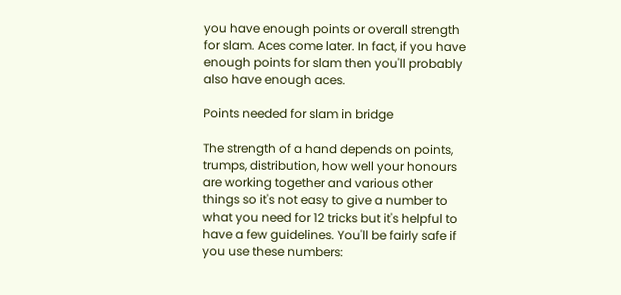you have enough points or overall strength for slam. Aces come later. In fact, if you have enough points for slam then you'll probably also have enough aces.

Points needed for slam in bridge

The strength of a hand depends on points, trumps, distribution, how well your honours are working together and various other things so it's not easy to give a number to what you need for 12 tricks but it's helpful to have a few guidelines. You'll be fairly safe if you use these numbers: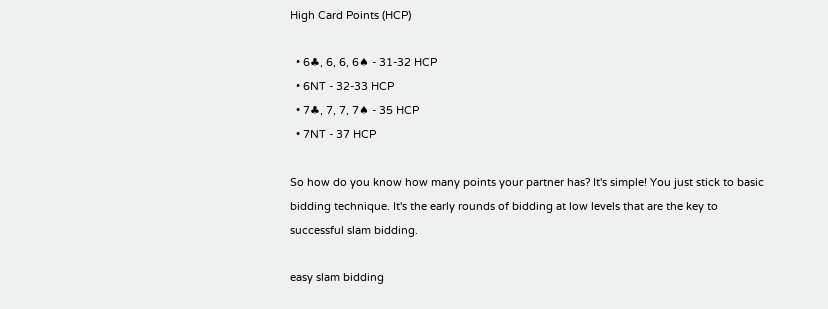High Card Points (HCP)

  • 6♣, 6, 6, 6♠ - 31-32 HCP
  • 6NT - 32-33 HCP
  • 7♣, 7, 7, 7♠ - 35 HCP
  • 7NT - 37 HCP

So how do you know how many points your partner has? It's simple! You just stick to basic bidding technique. It's the early rounds of bidding at low levels that are the key to successful slam bidding.

easy slam bidding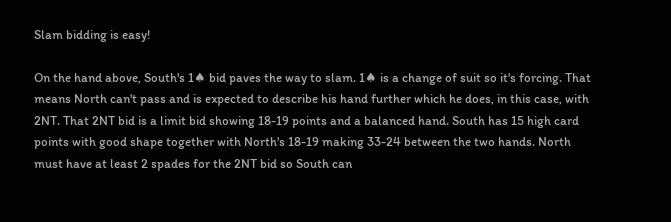Slam bidding is easy!

On the hand above, South's 1♠ bid paves the way to slam. 1♠ is a change of suit so it's forcing. That means North can't pass and is expected to describe his hand further which he does, in this case, with 2NT. That 2NT bid is a limit bid showing 18-19 points and a balanced hand. South has 15 high card points with good shape together with North's 18-19 making 33-24 between the two hands. North must have at least 2 spades for the 2NT bid so South can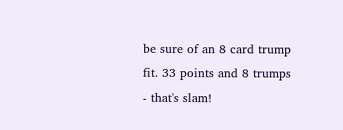be sure of an 8 card trump fit. 33 points and 8 trumps - that's slam!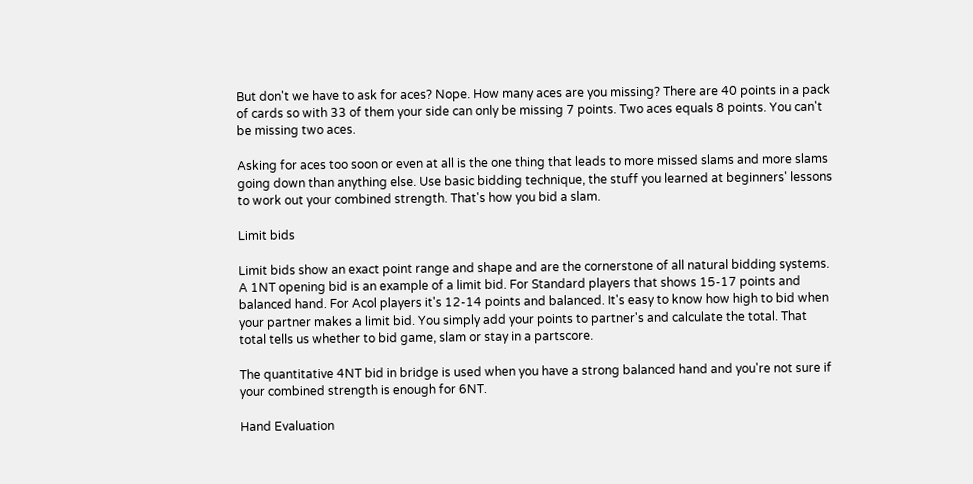But don't we have to ask for aces? Nope. How many aces are you missing? There are 40 points in a pack of cards so with 33 of them your side can only be missing 7 points. Two aces equals 8 points. You can't be missing two aces.

Asking for aces too soon or even at all is the one thing that leads to more missed slams and more slams going down than anything else. Use basic bidding technique, the stuff you learned at beginners' lessons to work out your combined strength. That's how you bid a slam.

Limit bids

Limit bids show an exact point range and shape and are the cornerstone of all natural bidding systems. A 1NT opening bid is an example of a limit bid. For Standard players that shows 15-17 points and balanced hand. For Acol players it's 12-14 points and balanced. It's easy to know how high to bid when your partner makes a limit bid. You simply add your points to partner's and calculate the total. That total tells us whether to bid game, slam or stay in a partscore.

The quantitative 4NT bid in bridge is used when you have a strong balanced hand and you're not sure if your combined strength is enough for 6NT.

Hand Evaluation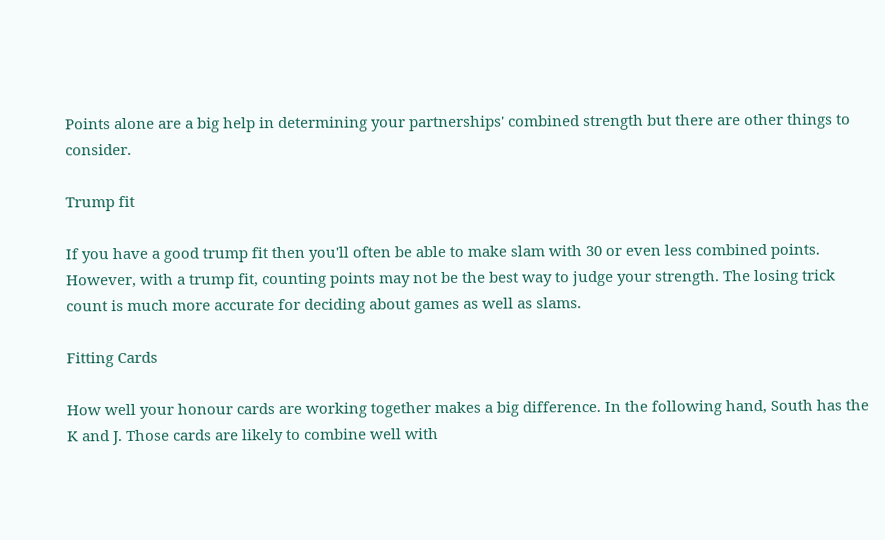Points alone are a big help in determining your partnerships' combined strength but there are other things to consider.

Trump fit

If you have a good trump fit then you'll often be able to make slam with 30 or even less combined points. However, with a trump fit, counting points may not be the best way to judge your strength. The losing trick count is much more accurate for deciding about games as well as slams.

Fitting Cards

How well your honour cards are working together makes a big difference. In the following hand, South has the K and J. Those cards are likely to combine well with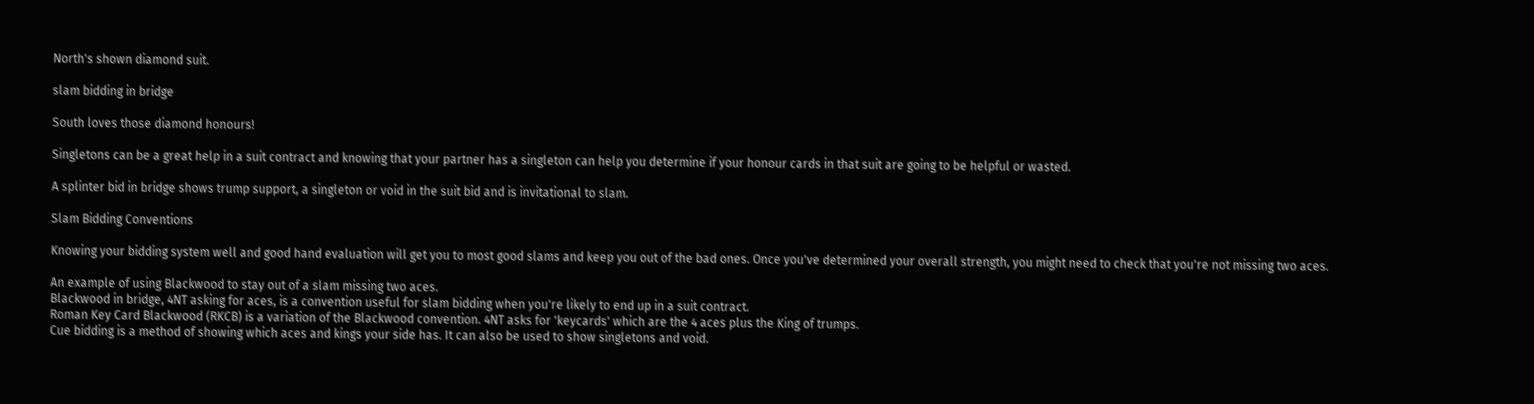North's shown diamond suit.

slam bidding in bridge

South loves those diamond honours!

Singletons can be a great help in a suit contract and knowing that your partner has a singleton can help you determine if your honour cards in that suit are going to be helpful or wasted.

A splinter bid in bridge shows trump support, a singleton or void in the suit bid and is invitational to slam.

Slam Bidding Conventions

Knowing your bidding system well and good hand evaluation will get you to most good slams and keep you out of the bad ones. Once you've determined your overall strength, you might need to check that you're not missing two aces.

An example of using Blackwood to stay out of a slam missing two aces.
Blackwood in bridge, 4NT asking for aces, is a convention useful for slam bidding when you're likely to end up in a suit contract.
Roman Key Card Blackwood (RKCB) is a variation of the Blackwood convention. 4NT asks for 'keycards' which are the 4 aces plus the King of trumps.
Cue bidding is a method of showing which aces and kings your side has. It can also be used to show singletons and void.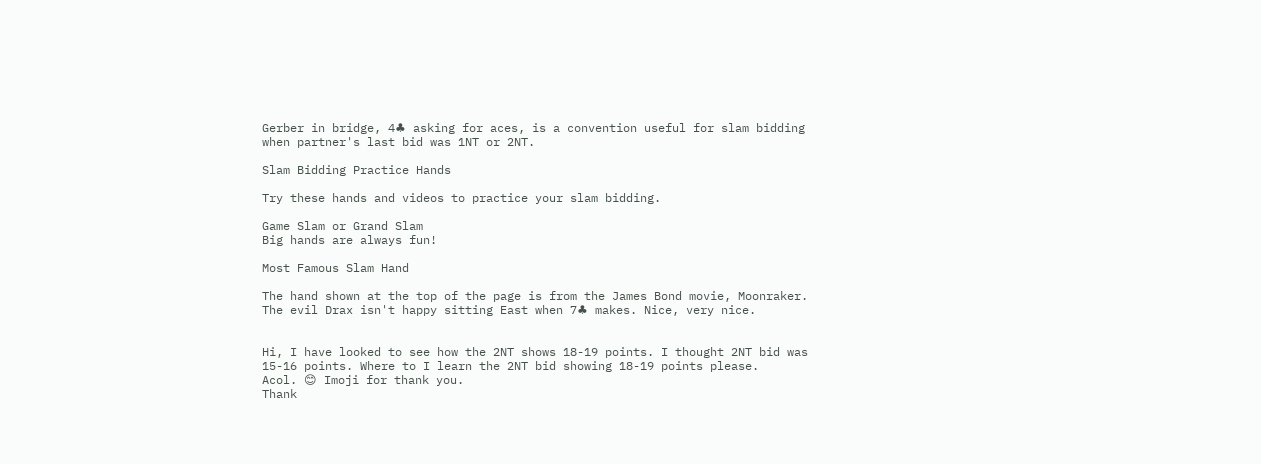Gerber in bridge, 4♣ asking for aces, is a convention useful for slam bidding when partner's last bid was 1NT or 2NT.

Slam Bidding Practice Hands

Try these hands and videos to practice your slam bidding.

Game Slam or Grand Slam
Big hands are always fun!

Most Famous Slam Hand

The hand shown at the top of the page is from the James Bond movie, Moonraker. The evil Drax isn't happy sitting East when 7♣ makes. Nice, very nice.


Hi, I have looked to see how the 2NT shows 18-19 points. I thought 2NT bid was 15-16 points. Where to I learn the 2NT bid showing 18-19 points please.
Acol. 😊 Imoji for thank you.
Thank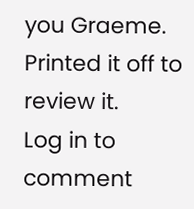you Graeme. Printed it off to review it.
Log in to comment